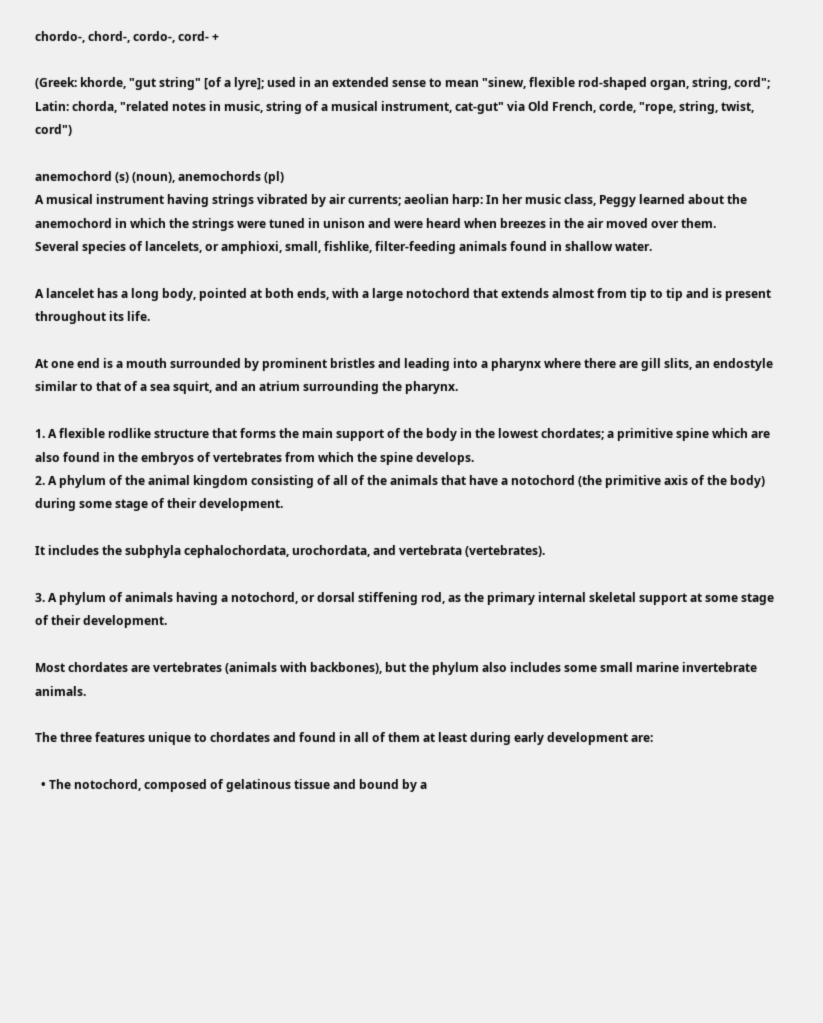chordo-, chord-, cordo-, cord- +

(Greek: khorde, "gut string" [of a lyre]; used in an extended sense to mean "sinew, flexible rod-shaped organ, string, cord"; Latin: chorda, "related notes in music, string of a musical instrument, cat-gut" via Old French, corde, "rope, string, twist, cord")

anemochord (s) (noun), anemochords (pl)
A musical instrument having strings vibrated by air currents; aeolian harp: In her music class, Peggy learned about the anemochord in which the strings were tuned in unison and were heard when breezes in the air moved over them.
Several species of lancelets, or amphioxi, small, fishlike, filter-feeding animals found in shallow water.

A lancelet has a long body, pointed at both ends, with a large notochord that extends almost from tip to tip and is present throughout its life.

At one end is a mouth surrounded by prominent bristles and leading into a pharynx where there are gill slits, an endostyle similar to that of a sea squirt, and an atrium surrounding the pharynx.

1. A flexible rodlike structure that forms the main support of the body in the lowest chordates; a primitive spine which are also found in the embryos of vertebrates from which the spine develops.
2. A phylum of the animal kingdom consisting of all of the animals that have a notochord (the primitive axis of the body) during some stage of their development.

It includes the subphyla cephalochordata, urochordata, and vertebrata (vertebrates).

3. A phylum of animals having a notochord, or dorsal stiffening rod, as the primary internal skeletal support at some stage of their development.

Most chordates are vertebrates (animals with backbones), but the phylum also includes some small marine invertebrate animals.

The three features unique to chordates and found in all of them at least during early development are:

  • The notochord, composed of gelatinous tissue and bound by a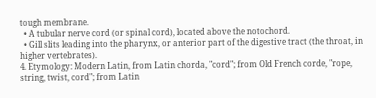tough membrane.
  • A tubular nerve cord (or spinal cord), located above the notochord.
  • Gill slits leading into the pharynx, or anterior part of the digestive tract (the throat, in higher vertebrates).
4. Etymology: Modern Latin, from Latin chorda, "cord"; from Old French corde, "rope, string, twist, cord"; from Latin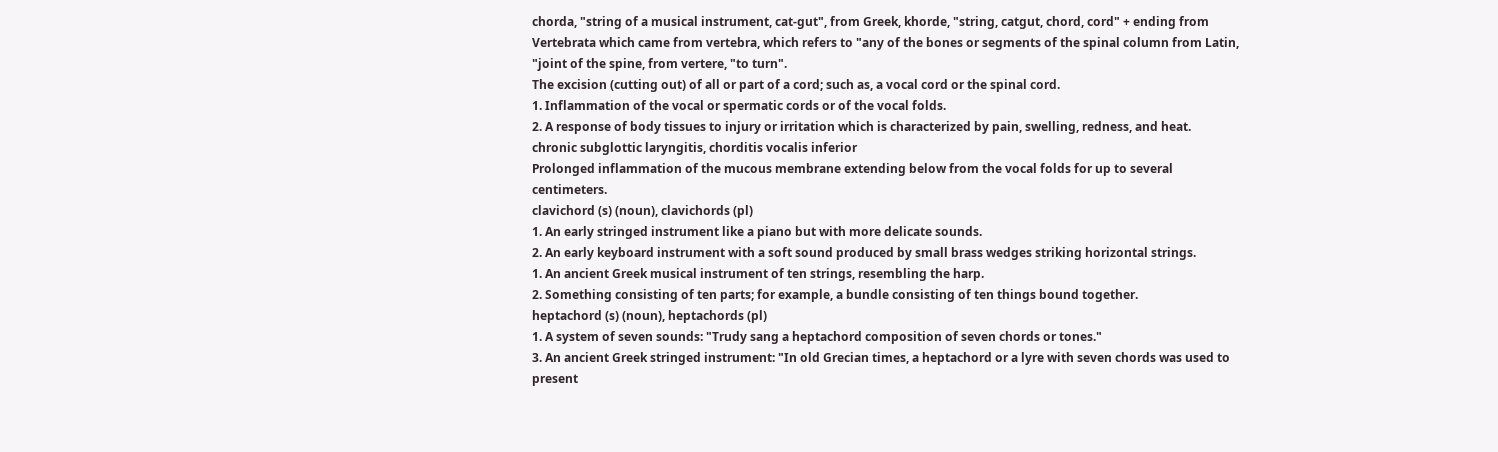chorda, "string of a musical instrument, cat-gut", from Greek, khorde, "string, catgut, chord, cord" + ending from Vertebrata which came from vertebra, which refers to "any of the bones or segments of the spinal column from Latin, "joint of the spine, from vertere, "to turn".
The excision (cutting out) of all or part of a cord; such as, a vocal cord or the spinal cord.
1. Inflammation of the vocal or spermatic cords or of the vocal folds.
2. A response of body tissues to injury or irritation which is characterized by pain, swelling, redness, and heat.
chronic subglottic laryngitis, chorditis vocalis inferior
Prolonged inflammation of the mucous membrane extending below from the vocal folds for up to several centimeters.
clavichord (s) (noun), clavichords (pl)
1. An early stringed instrument like a piano but with more delicate sounds.
2. An early keyboard instrument with a soft sound produced by small brass wedges striking horizontal strings.
1. An ancient Greek musical instrument of ten strings, resembling the harp.
2. Something consisting of ten parts; for example, a bundle consisting of ten things bound together.
heptachord (s) (noun), heptachords (pl)
1. A system of seven sounds: "Trudy sang a heptachord composition of seven chords or tones."
3. An ancient Greek stringed instrument: "In old Grecian times, a heptachord or a lyre with seven chords was used to present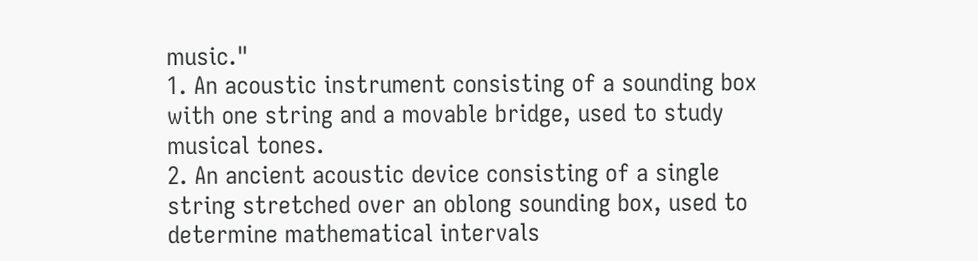music."
1. An acoustic instrument consisting of a sounding box with one string and a movable bridge, used to study musical tones.
2. An ancient acoustic device consisting of a single string stretched over an oblong sounding box, used to determine mathematical intervals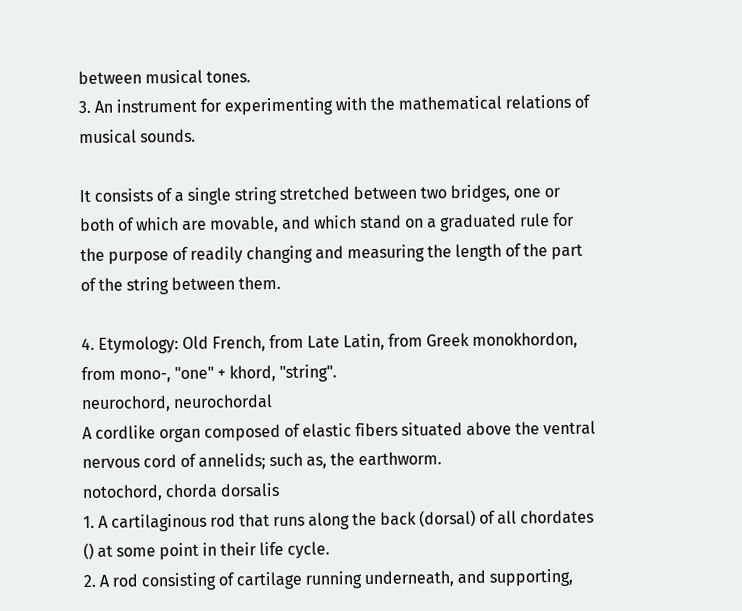between musical tones.
3. An instrument for experimenting with the mathematical relations of musical sounds.

It consists of a single string stretched between two bridges, one or both of which are movable, and which stand on a graduated rule for the purpose of readily changing and measuring the length of the part of the string between them.

4. Etymology: Old French, from Late Latin, from Greek monokhordon, from mono-, "one" + khord, "string".
neurochord, neurochordal
A cordlike organ composed of elastic fibers situated above the ventral nervous cord of annelids; such as, the earthworm.
notochord, chorda dorsalis
1. A cartilaginous rod that runs along the back (dorsal) of all chordates () at some point in their life cycle.
2. A rod consisting of cartilage running underneath, and supporting,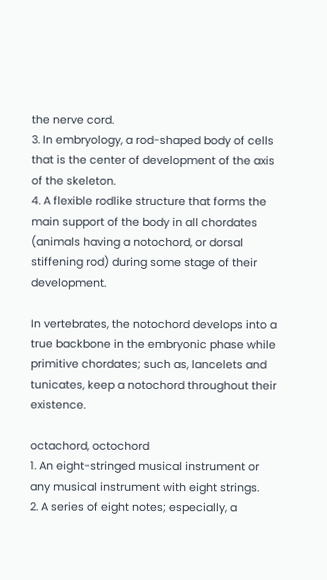the nerve cord.
3. In embryology, a rod-shaped body of cells that is the center of development of the axis of the skeleton.
4. A flexible rodlike structure that forms the main support of the body in all chordates (animals having a notochord, or dorsal stiffening rod) during some stage of their development.

In vertebrates, the notochord develops into a true backbone in the embryonic phase while primitive chordates; such as, lancelets and tunicates, keep a notochord throughout their existence.

octachord, octochord
1. An eight-stringed musical instrument or any musical instrument with eight strings.
2. A series of eight notes; especially, a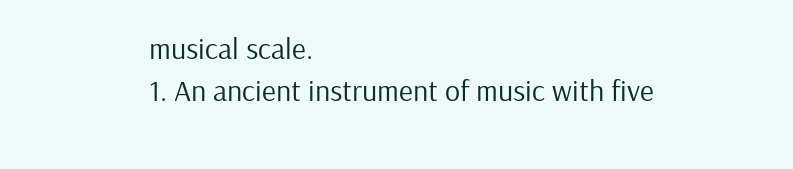musical scale.
1. An ancient instrument of music with five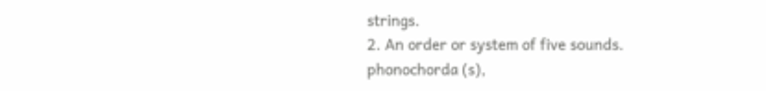strings.
2. An order or system of five sounds.
phonochorda (s),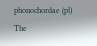phonochordae (pl)
The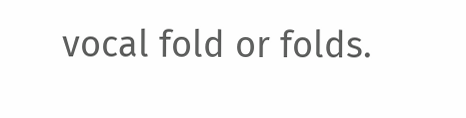vocal fold or folds.